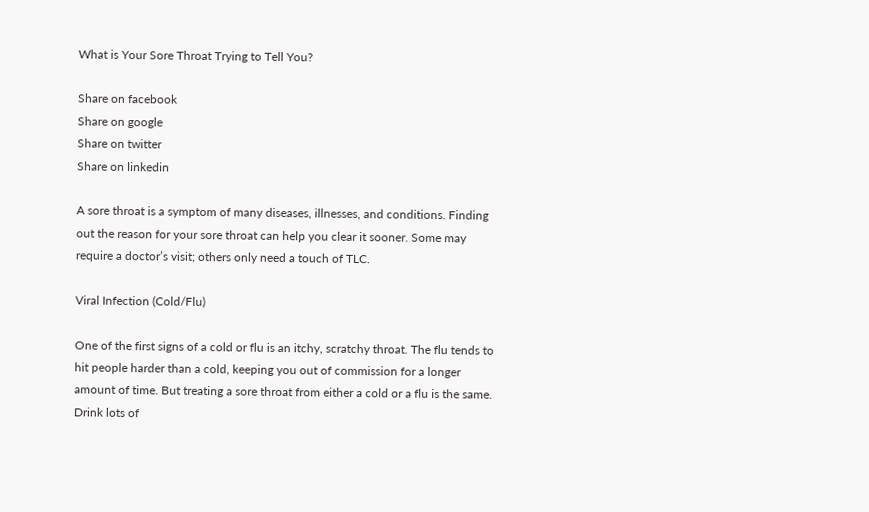What is Your Sore Throat Trying to Tell You?

Share on facebook
Share on google
Share on twitter
Share on linkedin

A sore throat is a symptom of many diseases, illnesses, and conditions. Finding out the reason for your sore throat can help you clear it sooner. Some may require a doctor’s visit; others only need a touch of TLC.

Viral Infection (Cold/Flu)

One of the first signs of a cold or flu is an itchy, scratchy throat. The flu tends to hit people harder than a cold, keeping you out of commission for a longer amount of time. But treating a sore throat from either a cold or a flu is the same. Drink lots of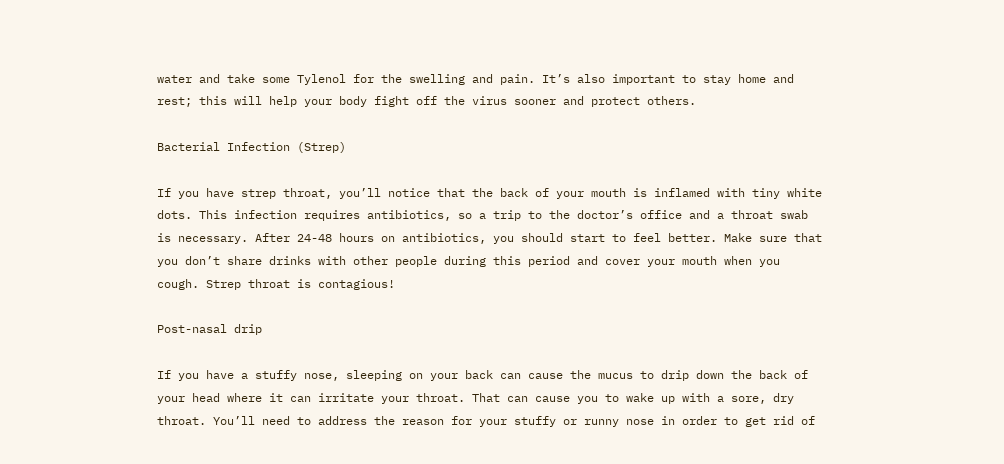water and take some Tylenol for the swelling and pain. It’s also important to stay home and rest; this will help your body fight off the virus sooner and protect others.

Bacterial Infection (Strep)

If you have strep throat, you’ll notice that the back of your mouth is inflamed with tiny white dots. This infection requires antibiotics, so a trip to the doctor’s office and a throat swab is necessary. After 24-48 hours on antibiotics, you should start to feel better. Make sure that you don’t share drinks with other people during this period and cover your mouth when you cough. Strep throat is contagious!

Post-nasal drip

If you have a stuffy nose, sleeping on your back can cause the mucus to drip down the back of your head where it can irritate your throat. That can cause you to wake up with a sore, dry throat. You’ll need to address the reason for your stuffy or runny nose in order to get rid of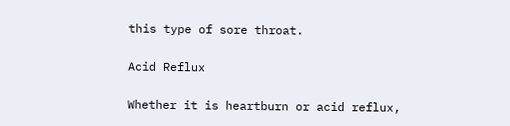this type of sore throat.

Acid Reflux

Whether it is heartburn or acid reflux,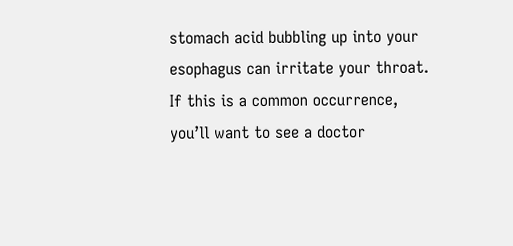stomach acid bubbling up into your esophagus can irritate your throat. If this is a common occurrence, you’ll want to see a doctor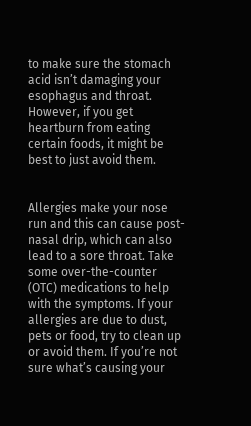to make sure the stomach acid isn’t damaging your esophagus and throat. However, if you get heartburn from eating certain foods, it might be best to just avoid them.


Allergies make your nose run and this can cause post-nasal drip, which can also lead to a sore throat. Take some over-the-counter (OTC) medications to help with the symptoms. If your allergies are due to dust, pets or food, try to clean up or avoid them. If you’re not sure what’s causing your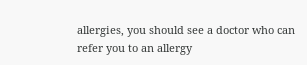allergies, you should see a doctor who can refer you to an allergy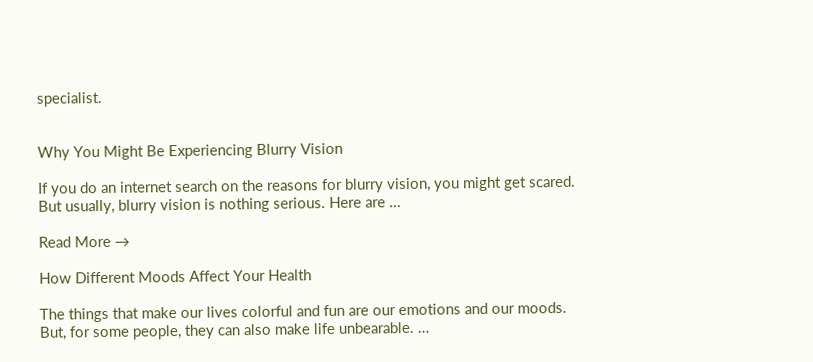specialist.


Why You Might Be Experiencing Blurry Vision

If you do an internet search on the reasons for blurry vision, you might get scared. But usually, blurry vision is nothing serious. Here are …

Read More →

How Different Moods Affect Your Health

The things that make our lives colorful and fun are our emotions and our moods. But, for some people, they can also make life unbearable. …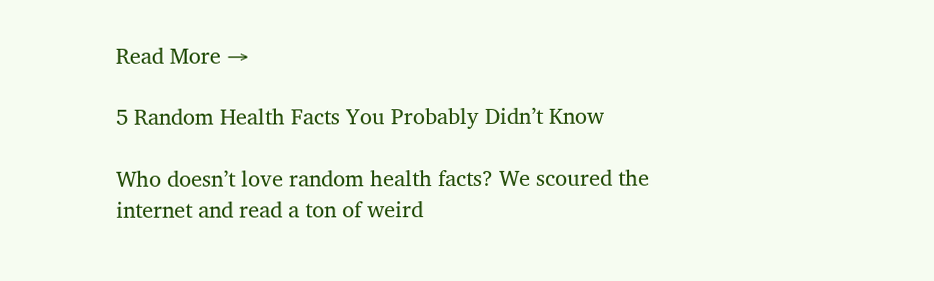Read More →

5 Random Health Facts You Probably Didn’t Know

Who doesn’t love random health facts? We scoured the internet and read a ton of weird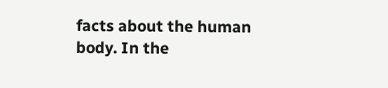facts about the human body. In the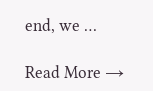end, we …

Read More →